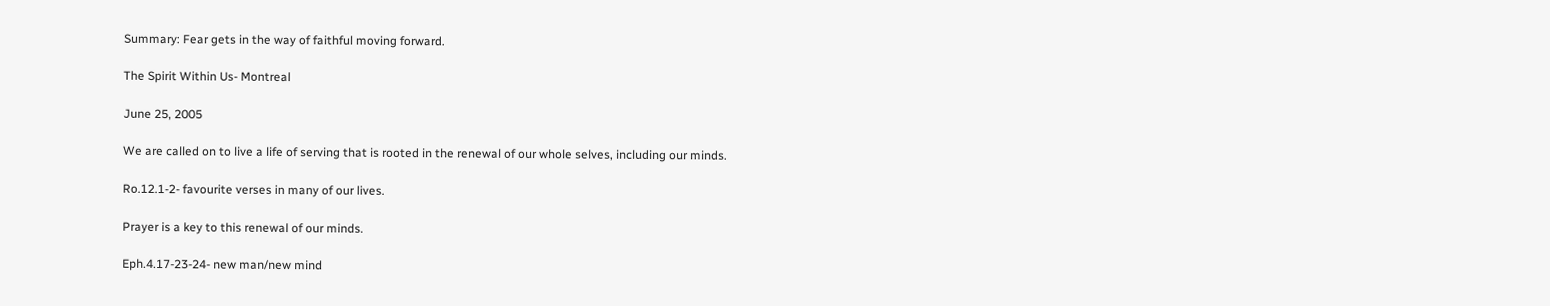Summary: Fear gets in the way of faithful moving forward.

The Spirit Within Us- Montreal

June 25, 2005

We are called on to live a life of serving that is rooted in the renewal of our whole selves, including our minds.

Ro.12.1-2- favourite verses in many of our lives.

Prayer is a key to this renewal of our minds.

Eph.4.17-23-24- new man/new mind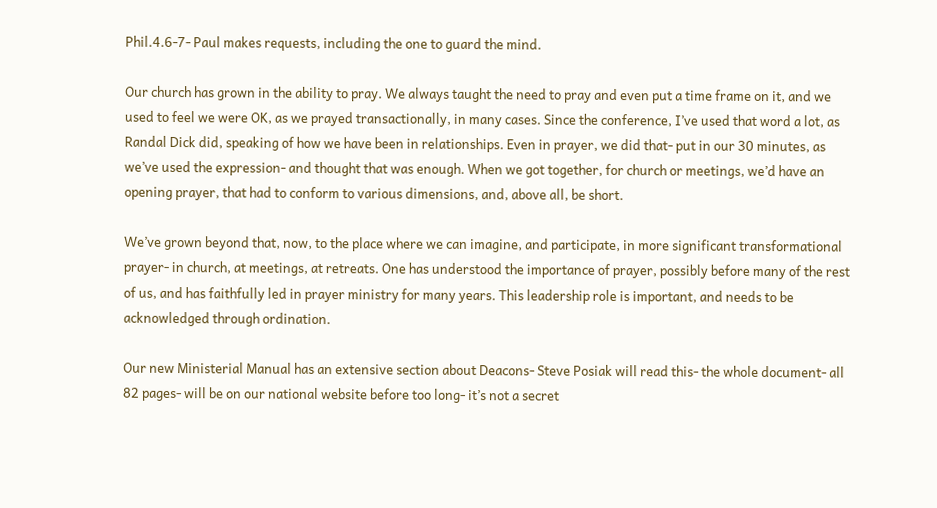Phil.4.6-7- Paul makes requests, including the one to guard the mind.

Our church has grown in the ability to pray. We always taught the need to pray and even put a time frame on it, and we used to feel we were OK, as we prayed transactionally, in many cases. Since the conference, I’ve used that word a lot, as Randal Dick did, speaking of how we have been in relationships. Even in prayer, we did that- put in our 30 minutes, as we’ve used the expression- and thought that was enough. When we got together, for church or meetings, we’d have an opening prayer, that had to conform to various dimensions, and, above all, be short.

We’ve grown beyond that, now, to the place where we can imagine, and participate, in more significant transformational prayer- in church, at meetings, at retreats. One has understood the importance of prayer, possibly before many of the rest of us, and has faithfully led in prayer ministry for many years. This leadership role is important, and needs to be acknowledged through ordination.

Our new Ministerial Manual has an extensive section about Deacons- Steve Posiak will read this- the whole document- all 82 pages- will be on our national website before too long- it’s not a secret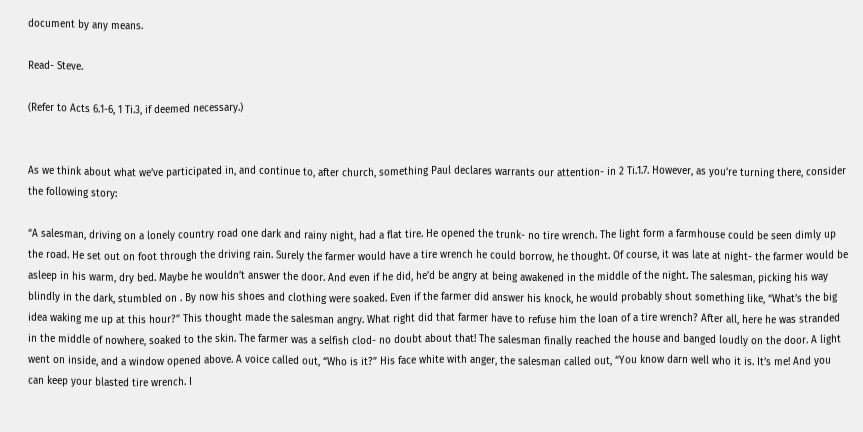document by any means.

Read- Steve.

(Refer to Acts 6.1-6, 1 Ti.3, if deemed necessary.)


As we think about what we’ve participated in, and continue to, after church, something Paul declares warrants our attention- in 2 Ti.1.7. However, as you’re turning there, consider the following story:

“A salesman, driving on a lonely country road one dark and rainy night, had a flat tire. He opened the trunk- no tire wrench. The light form a farmhouse could be seen dimly up the road. He set out on foot through the driving rain. Surely the farmer would have a tire wrench he could borrow, he thought. Of course, it was late at night- the farmer would be asleep in his warm, dry bed. Maybe he wouldn’t answer the door. And even if he did, he’d be angry at being awakened in the middle of the night. The salesman, picking his way blindly in the dark, stumbled on . By now his shoes and clothing were soaked. Even if the farmer did answer his knock, he would probably shout something like, “What’s the big idea waking me up at this hour?” This thought made the salesman angry. What right did that farmer have to refuse him the loan of a tire wrench? After all, here he was stranded in the middle of nowhere, soaked to the skin. The farmer was a selfish clod- no doubt about that! The salesman finally reached the house and banged loudly on the door. A light went on inside, and a window opened above. A voice called out, “Who is it?” His face white with anger, the salesman called out, “You know darn well who it is. It’s me! And you can keep your blasted tire wrench. I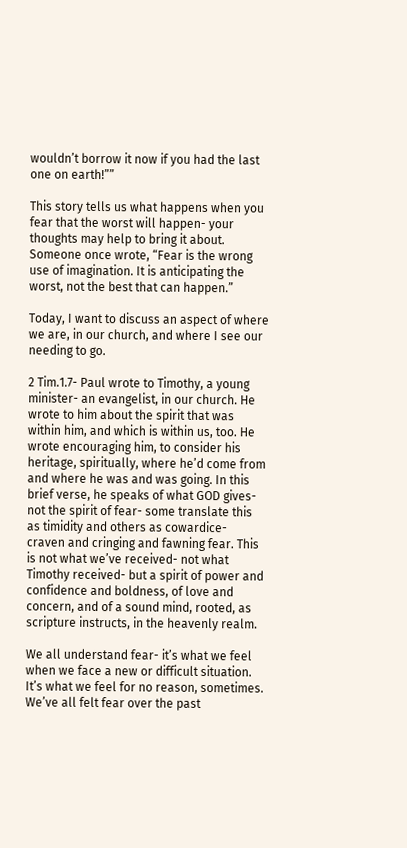wouldn’t borrow it now if you had the last one on earth!””

This story tells us what happens when you fear that the worst will happen- your thoughts may help to bring it about. Someone once wrote, “Fear is the wrong use of imagination. It is anticipating the worst, not the best that can happen.”

Today, I want to discuss an aspect of where we are, in our church, and where I see our needing to go.

2 Tim.1.7- Paul wrote to Timothy, a young minister- an evangelist, in our church. He wrote to him about the spirit that was within him, and which is within us, too. He wrote encouraging him, to consider his heritage, spiritually, where he’d come from and where he was and was going. In this brief verse, he speaks of what GOD gives- not the spirit of fear- some translate this as timidity and others as cowardice- craven and cringing and fawning fear. This is not what we’ve received- not what Timothy received- but a spirit of power and confidence and boldness, of love and concern, and of a sound mind, rooted, as scripture instructs, in the heavenly realm.

We all understand fear- it’s what we feel when we face a new or difficult situation. It’s what we feel for no reason, sometimes. We’ve all felt fear over the past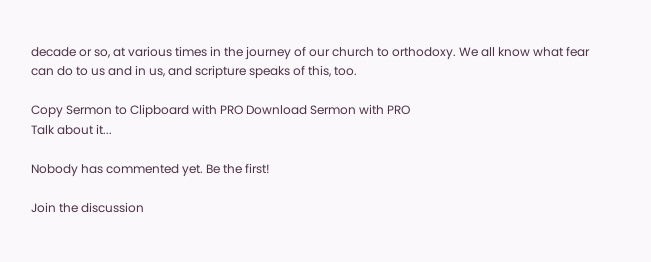decade or so, at various times in the journey of our church to orthodoxy. We all know what fear can do to us and in us, and scripture speaks of this, too.

Copy Sermon to Clipboard with PRO Download Sermon with PRO
Talk about it...

Nobody has commented yet. Be the first!

Join the discussion